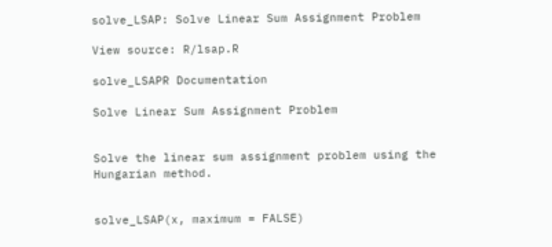solve_LSAP: Solve Linear Sum Assignment Problem

View source: R/lsap.R

solve_LSAPR Documentation

Solve Linear Sum Assignment Problem


Solve the linear sum assignment problem using the Hungarian method.


solve_LSAP(x, maximum = FALSE)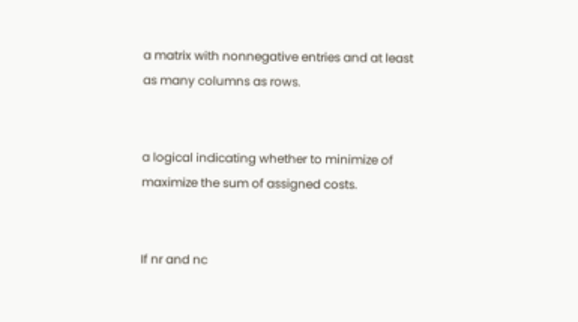a matrix with nonnegative entries and at least as many columns as rows.


a logical indicating whether to minimize of maximize the sum of assigned costs.


If nr and nc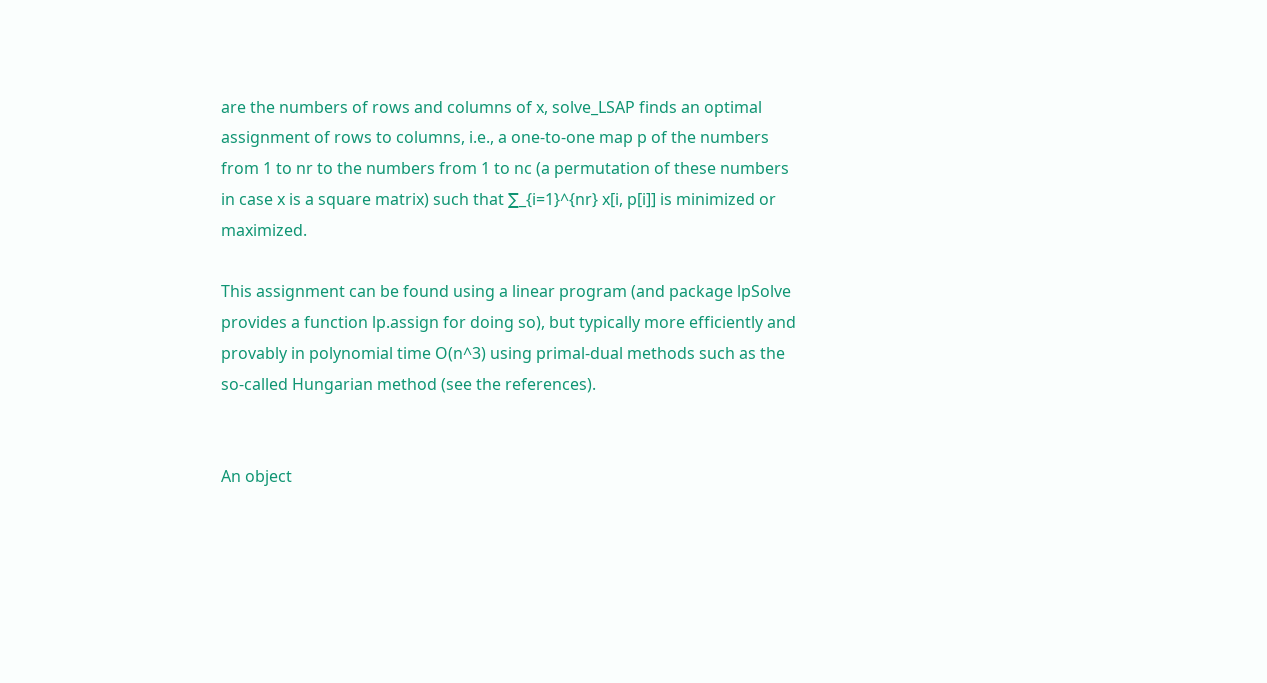are the numbers of rows and columns of x, solve_LSAP finds an optimal assignment of rows to columns, i.e., a one-to-one map p of the numbers from 1 to nr to the numbers from 1 to nc (a permutation of these numbers in case x is a square matrix) such that ∑_{i=1}^{nr} x[i, p[i]] is minimized or maximized.

This assignment can be found using a linear program (and package lpSolve provides a function lp.assign for doing so), but typically more efficiently and provably in polynomial time O(n^3) using primal-dual methods such as the so-called Hungarian method (see the references).


An object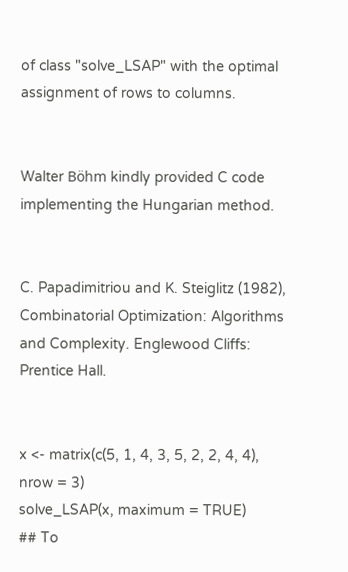of class "solve_LSAP" with the optimal assignment of rows to columns.


Walter Böhm kindly provided C code implementing the Hungarian method.


C. Papadimitriou and K. Steiglitz (1982), Combinatorial Optimization: Algorithms and Complexity. Englewood Cliffs: Prentice Hall.


x <- matrix(c(5, 1, 4, 3, 5, 2, 2, 4, 4), nrow = 3)
solve_LSAP(x, maximum = TRUE)
## To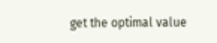get the optimal value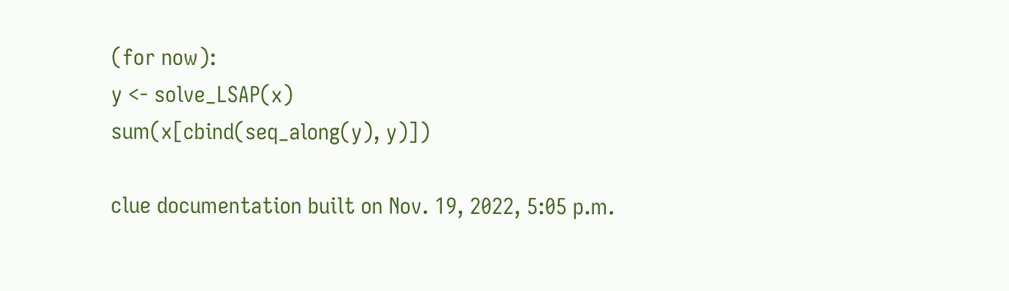(for now):
y <- solve_LSAP(x)
sum(x[cbind(seq_along(y), y)])

clue documentation built on Nov. 19, 2022, 5:05 p.m.